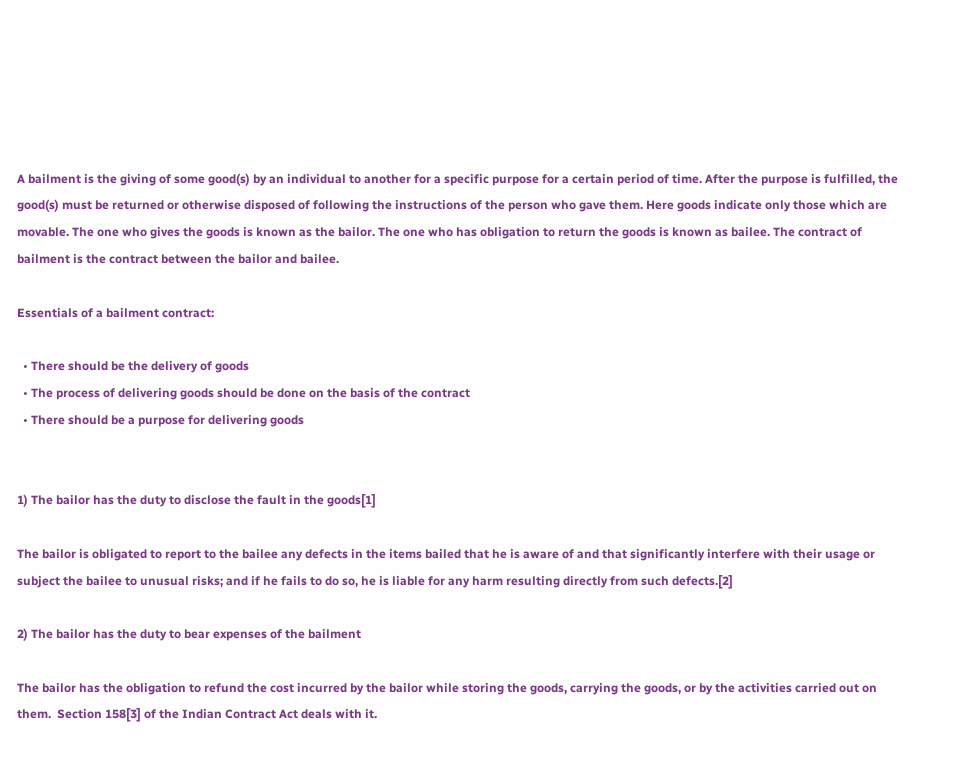A bailment is the giving of some good(s) by an individual to another for a specific purpose for a certain period of time. After the purpose is fulfilled, the good(s) must be returned or otherwise disposed of following the instructions of the person who gave them. Here goods indicate only those which are movable. The one who gives the goods is known as the bailor. The one who has obligation to return the goods is known as bailee. The contract of bailment is the contract between the bailor and bailee.

Essentials of a bailment contract:

  • There should be the delivery of goods
  • The process of delivering goods should be done on the basis of the contract
  • There should be a purpose for delivering goods


1) The bailor has the duty to disclose the fault in the goods[1]

The bailor is obligated to report to the bailee any defects in the items bailed that he is aware of and that significantly interfere with their usage or subject the bailee to unusual risks; and if he fails to do so, he is liable for any harm resulting directly from such defects.[2]

2) The bailor has the duty to bear expenses of the bailment

The bailor has the obligation to refund the cost incurred by the bailor while storing the goods, carrying the goods, or by the activities carried out on them.  Section 158[3] of the Indian Contract Act deals with it.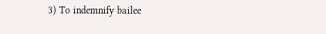3) To indemnify bailee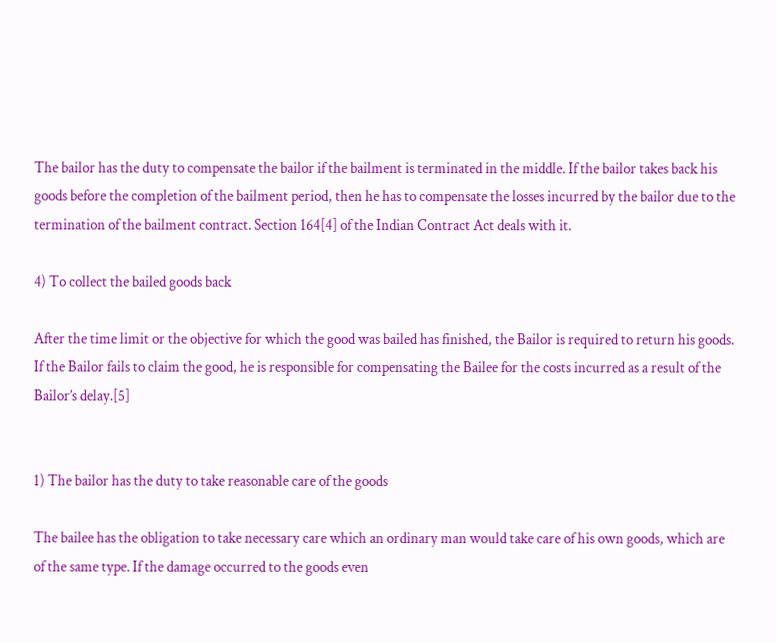The bailor has the duty to compensate the bailor if the bailment is terminated in the middle. If the bailor takes back his goods before the completion of the bailment period, then he has to compensate the losses incurred by the bailor due to the termination of the bailment contract. Section 164[4] of the Indian Contract Act deals with it.

4) To collect the bailed goods back

After the time limit or the objective for which the good was bailed has finished, the Bailor is required to return his goods. If the Bailor fails to claim the good, he is responsible for compensating the Bailee for the costs incurred as a result of the Bailor’s delay.[5]


1) The bailor has the duty to take reasonable care of the goods

The bailee has the obligation to take necessary care which an ordinary man would take care of his own goods, which are of the same type. If the damage occurred to the goods even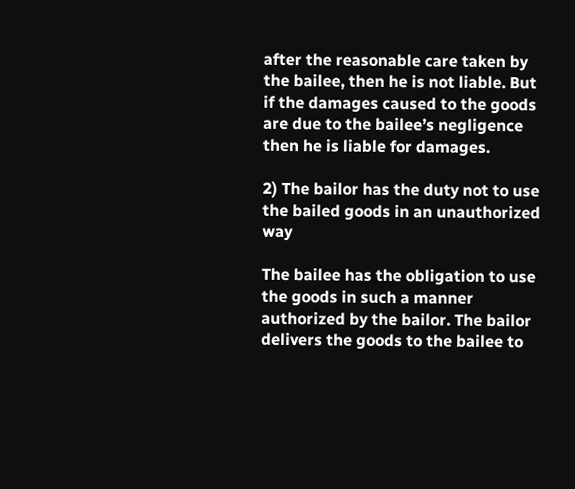after the reasonable care taken by the bailee, then he is not liable. But if the damages caused to the goods are due to the bailee’s negligence then he is liable for damages.

2) The bailor has the duty not to use the bailed goods in an unauthorized way

The bailee has the obligation to use the goods in such a manner authorized by the bailor. The bailor delivers the goods to the bailee to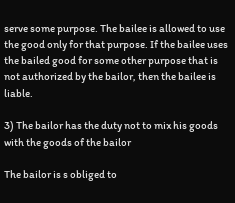serve some purpose. The bailee is allowed to use the good only for that purpose. If the bailee uses the bailed good for some other purpose that is not authorized by the bailor, then the bailee is liable.

3) The bailor has the duty not to mix his goods with the goods of the bailor

The bailor is s obliged to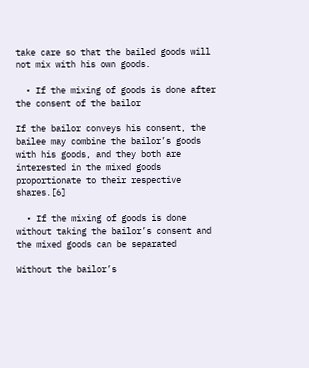take care so that the bailed goods will not mix with his own goods.

  • If the mixing of goods is done after the consent of the bailor

If the bailor conveys his consent, the bailee may combine the bailor’s goods with his goods, and they both are interested in the mixed goods proportionate to their respective shares.[6]

  • If the mixing of goods is done without taking the bailor’s consent and the mixed goods can be separated

Without the bailor’s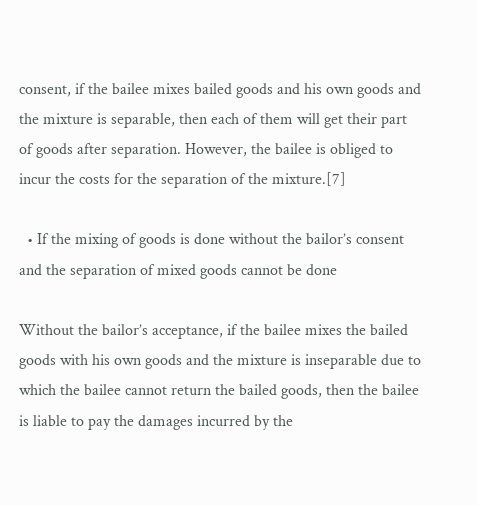consent, if the bailee mixes bailed goods and his own goods and the mixture is separable, then each of them will get their part of goods after separation. However, the bailee is obliged to incur the costs for the separation of the mixture.[7]

  • If the mixing of goods is done without the bailor’s consent and the separation of mixed goods cannot be done

Without the bailor’s acceptance, if the bailee mixes the bailed goods with his own goods and the mixture is inseparable due to which the bailee cannot return the bailed goods, then the bailee is liable to pay the damages incurred by the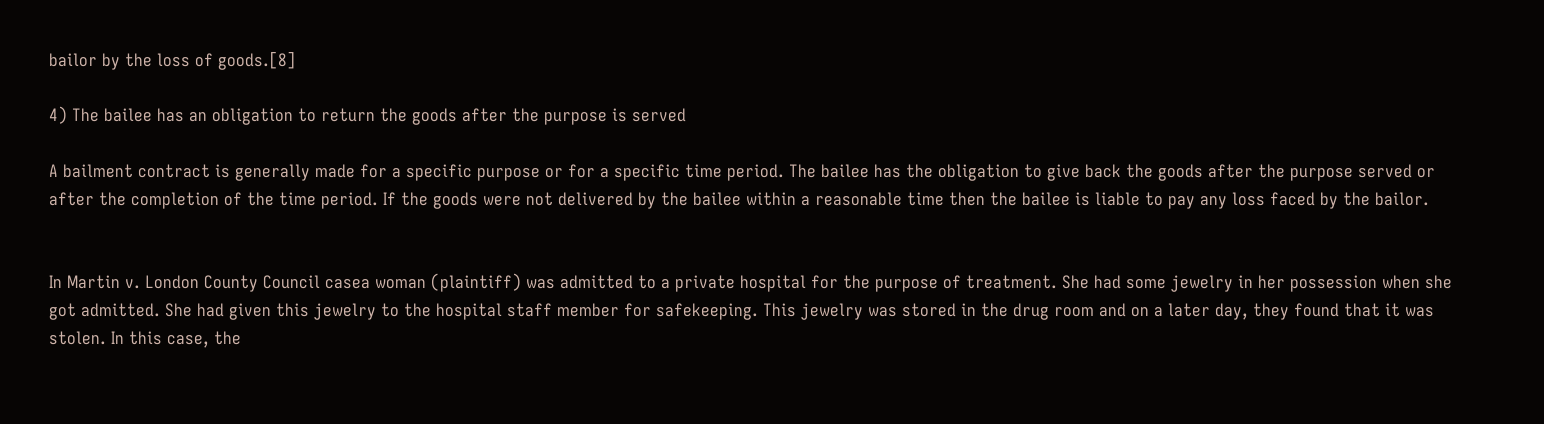bailor by the loss of goods.[8]

4) The bailee has an obligation to return the goods after the purpose is served

A bailment contract is generally made for a specific purpose or for a specific time period. The bailee has the obligation to give back the goods after the purpose served or after the completion of the time period. If the goods were not delivered by the bailee within a reasonable time then the bailee is liable to pay any loss faced by the bailor.


In Martin v. London County Council casea woman (plaintiff) was admitted to a private hospital for the purpose of treatment. She had some jewelry in her possession when she got admitted. She had given this jewelry to the hospital staff member for safekeeping. This jewelry was stored in the drug room and on a later day, they found that it was stolen. In this case, the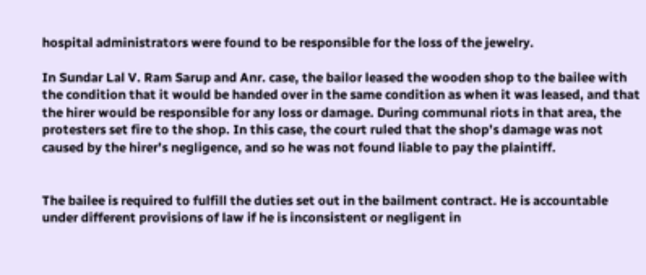hospital administrators were found to be responsible for the loss of the jewelry.

In Sundar Lal V. Ram Sarup and Anr. case, the bailor leased the wooden shop to the bailee with the condition that it would be handed over in the same condition as when it was leased, and that the hirer would be responsible for any loss or damage. During communal riots in that area, the protesters set fire to the shop. In this case, the court ruled that the shop’s damage was not caused by the hirer’s negligence, and so he was not found liable to pay the plaintiff.


The bailee is required to fulfill the duties set out in the bailment contract. He is accountable under different provisions of law if he is inconsistent or negligent in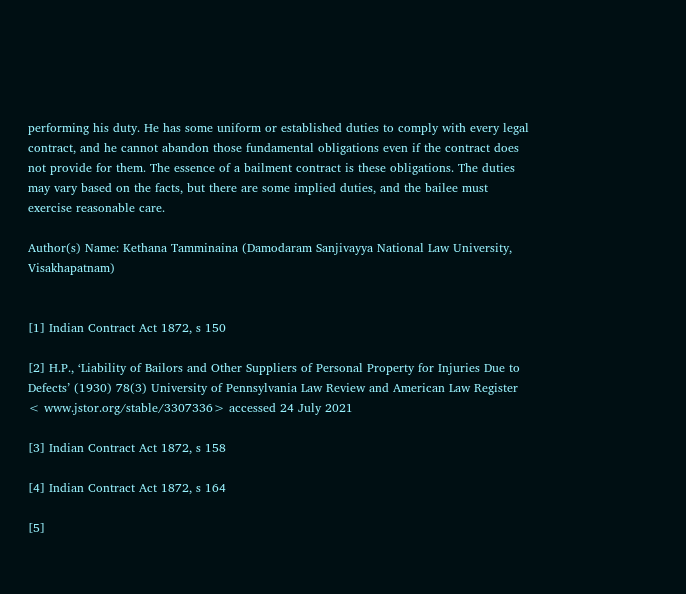performing his duty. He has some uniform or established duties to comply with every legal contract, and he cannot abandon those fundamental obligations even if the contract does not provide for them. The essence of a bailment contract is these obligations. The duties may vary based on the facts, but there are some implied duties, and the bailee must exercise reasonable care.

Author(s) Name: Kethana Tamminaina (Damodaram Sanjivayya National Law University, Visakhapatnam)


[1] Indian Contract Act 1872, s 150

[2] H.P., ‘Liability of Bailors and Other Suppliers of Personal Property for Injuries Due to Defects’ (1930) 78(3) University of Pennsylvania Law Review and American Law Register < www.jstor.org/stable/3307336> accessed 24 July 2021

[3] Indian Contract Act 1872, s 158

[4] Indian Contract Act 1872, s 164

[5]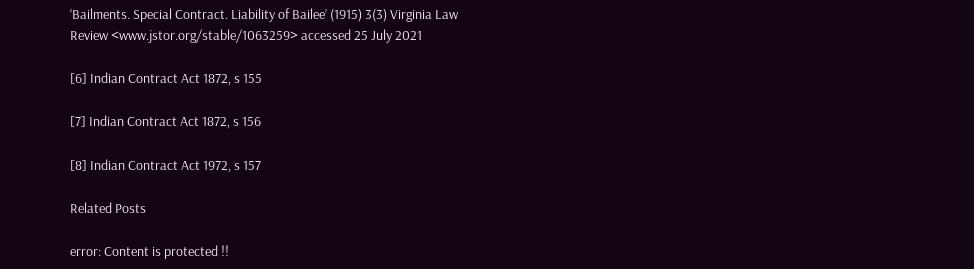‘Bailments. Special Contract. Liability of Bailee’ (1915) 3(3) Virginia Law Review <www.jstor.org/stable/1063259> accessed 25 July 2021

[6] Indian Contract Act 1872, s 155

[7] Indian Contract Act 1872, s 156

[8] Indian Contract Act 1972, s 157

Related Posts

error: Content is protected !!